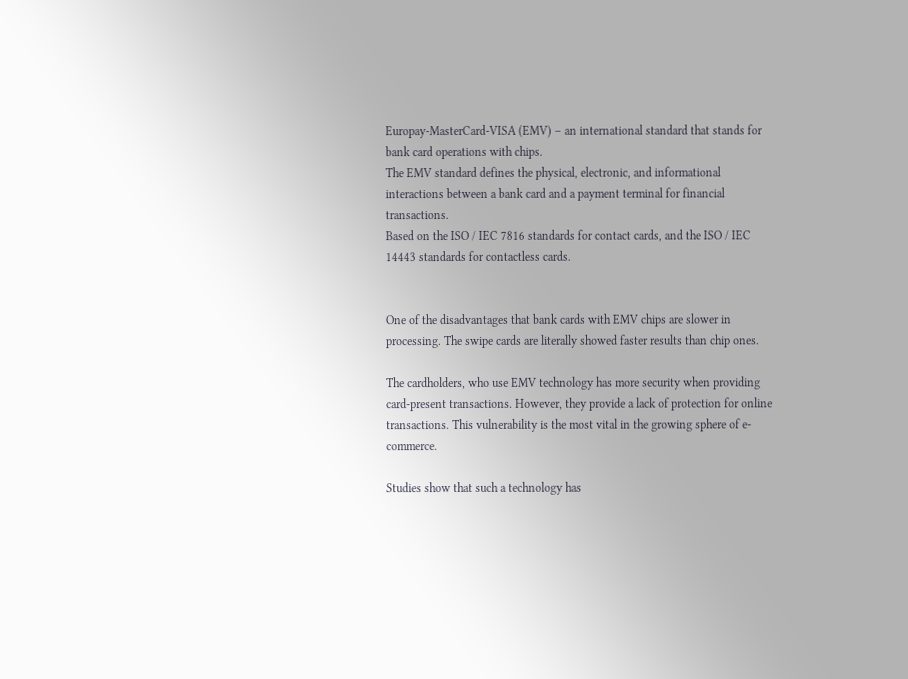Europay-MasterCard-VISA (EMV) – an international standard that stands for bank card operations with chips.
The EMV standard defines the physical, electronic, and informational interactions between a bank card and a payment terminal for financial transactions.
Based on the ISO / IEC 7816 standards for contact cards, and the ISO / IEC 14443 standards for contactless cards.


One of the disadvantages that bank cards with EMV chips are slower in processing. The swipe cards are literally showed faster results than chip ones.

The cardholders, who use EMV technology has more security when providing card-present transactions. However, they provide a lack of protection for online transactions. This vulnerability is the most vital in the growing sphere of e-commerce.

Studies show that such a technology has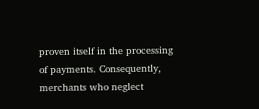proven itself in the processing of payments. Consequently, merchants who neglect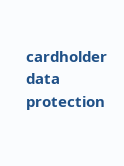cardholder data protection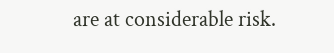are at considerable risk.